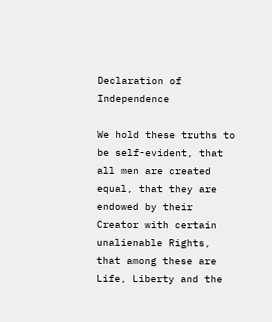Declaration of Independence

We hold these truths to be self-evident, that all men are created equal, that they are endowed by their Creator with certain unalienable Rights, that among these are Life, Liberty and the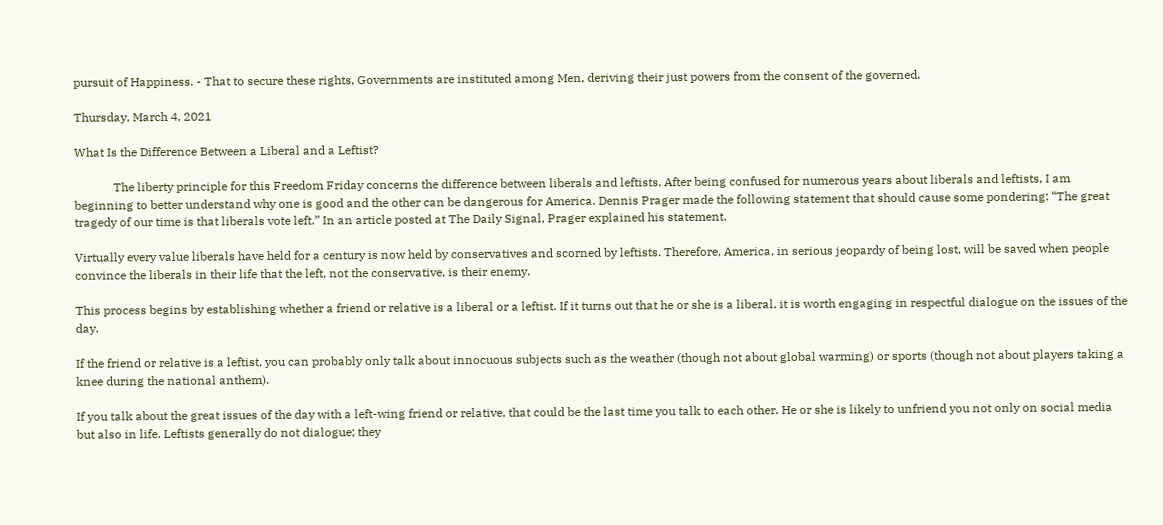pursuit of Happiness. - That to secure these rights, Governments are instituted among Men, deriving their just powers from the consent of the governed.

Thursday, March 4, 2021

What Is the Difference Between a Liberal and a Leftist?

             The liberty principle for this Freedom Friday concerns the difference between liberals and leftists. After being confused for numerous years about liberals and leftists, I am beginning to better understand why one is good and the other can be dangerous for America. Dennis Prager made the following statement that should cause some pondering: “The great tragedy of our time is that liberals vote left.” In an article posted at The Daily Signal, Prager explained his statement.

Virtually every value liberals have held for a century is now held by conservatives and scorned by leftists. Therefore, America, in serious jeopardy of being lost, will be saved when people convince the liberals in their life that the left, not the conservative, is their enemy.

This process begins by establishing whether a friend or relative is a liberal or a leftist. If it turns out that he or she is a liberal, it is worth engaging in respectful dialogue on the issues of the day.

If the friend or relative is a leftist, you can probably only talk about innocuous subjects such as the weather (though not about global warming) or sports (though not about players taking a knee during the national anthem).

If you talk about the great issues of the day with a left-wing friend or relative, that could be the last time you talk to each other. He or she is likely to unfriend you not only on social media but also in life. Leftists generally do not dialogue; they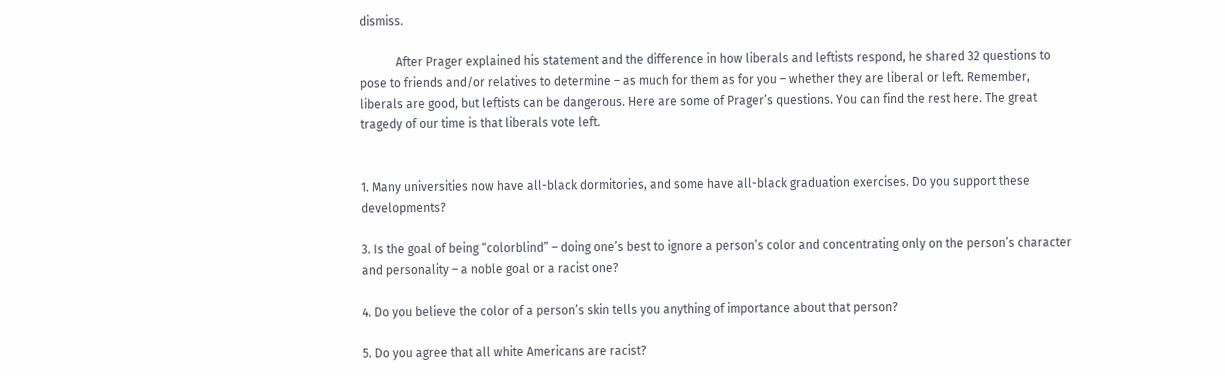dismiss.

            After Prager explained his statement and the difference in how liberals and leftists respond, he shared 32 questions to pose to friends and/or relatives to determine – as much for them as for you – whether they are liberal or left. Remember, liberals are good, but leftists can be dangerous. Here are some of Prager’s questions. You can find the rest here. The great tragedy of our time is that liberals vote left.


1. Many universities now have all-black dormitories, and some have all-black graduation exercises. Do you support these developments?

3. Is the goal of being “colorblind” – doing one’s best to ignore a person’s color and concentrating only on the person’s character and personality – a noble goal or a racist one?

4. Do you believe the color of a person’s skin tells you anything of importance about that person?

5. Do you agree that all white Americans are racist?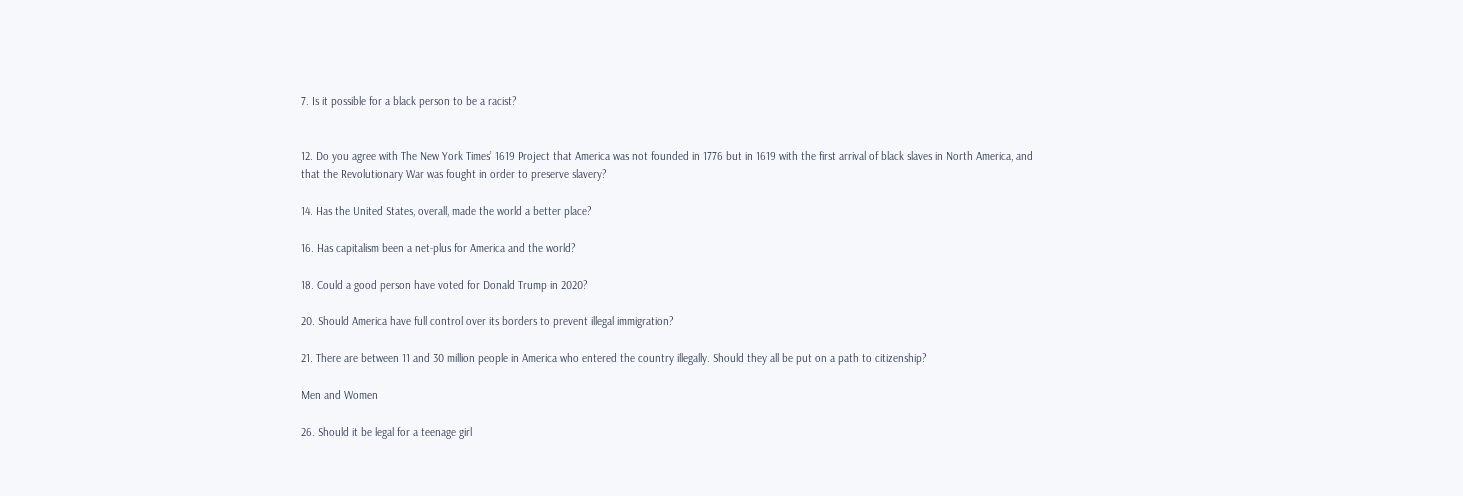7. Is it possible for a black person to be a racist?


12. Do you agree with The New York Times’ 1619 Project that America was not founded in 1776 but in 1619 with the first arrival of black slaves in North America, and that the Revolutionary War was fought in order to preserve slavery?

14. Has the United States, overall, made the world a better place?

16. Has capitalism been a net-plus for America and the world?

18. Could a good person have voted for Donald Trump in 2020?

20. Should America have full control over its borders to prevent illegal immigration?

21. There are between 11 and 30 million people in America who entered the country illegally. Should they all be put on a path to citizenship?

Men and Women

26. Should it be legal for a teenage girl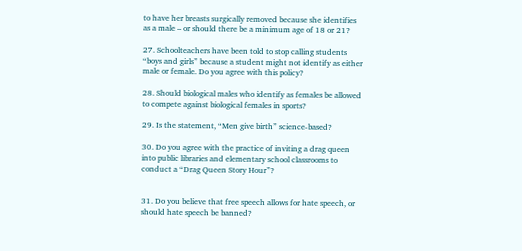to have her breasts surgically removed because she identifies as a male – or should there be a minimum age of 18 or 21?

27. Schoolteachers have been told to stop calling students “boys and girls” because a student might not identify as either male or female. Do you agree with this policy?

28. Should biological males who identify as females be allowed to compete against biological females in sports?

29. Is the statement, “Men give birth” science-based?

30. Do you agree with the practice of inviting a drag queen into public libraries and elementary school classrooms to conduct a “Drag Queen Story Hour”?


31. Do you believe that free speech allows for hate speech, or should hate speech be banned?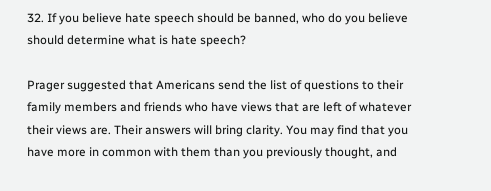32. If you believe hate speech should be banned, who do you believe should determine what is hate speech?

Prager suggested that Americans send the list of questions to their family members and friends who have views that are left of whatever their views are. Their answers will bring clarity. You may find that you have more in common with them than you previously thought, and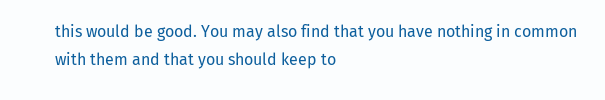this would be good. You may also find that you have nothing in common with them and that you should keep to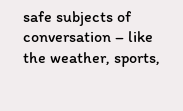safe subjects of conversation – like the weather, sports,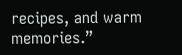recipes, and warm memories.”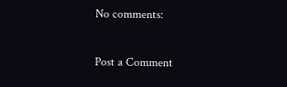No comments:

Post a Comment